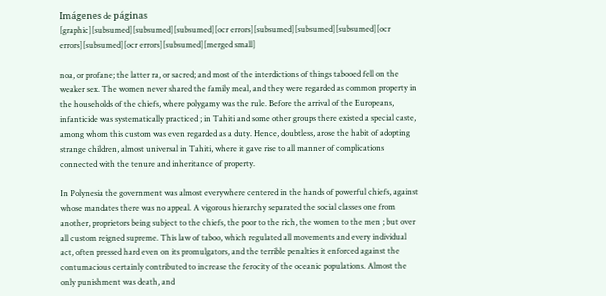Imágenes de páginas
[graphic][subsumed][subsumed][subsumed][ocr errors][subsumed][subsumed][subsumed][ocr errors][subsumed][ocr errors][subsumed][merged small]

noa, or profane; the latter ra, or sacred; and most of the interdictions of things tabooed fell on the weaker sex. The women never shared the family meal, and they were regarded as common property in the households of the chiefs, where polygamy was the rule. Before the arrival of the Europeans, infanticide was systematically practiced ; in Tahiti and some other groups there existed a special caste, among whom this custom was even regarded as a duty. Hence, doubtless, arose the habit of adopting strange children, almost universal in Tahiti, where it gave rise to all manner of complications connected with the tenure and inheritance of property.

In Polynesia the government was almost everywhere centered in the hands of powerful chiefs, against whose mandates there was no appeal. A vigorous hierarchy separated the social classes one from another, proprietors being subject to the chiefs, the poor to the rich, the women to the men ; but over all custom reigned supreme. This law of taboo, which regulated all movements and every individual act, often pressed hard even on its promulgators, and the terrible penalties it enforced against the contumacious certainly contributed to increase the ferocity of the oceanic populations. Almost the only punishment was death, and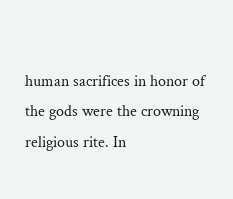human sacrifices in honor of the gods were the crowning religious rite. In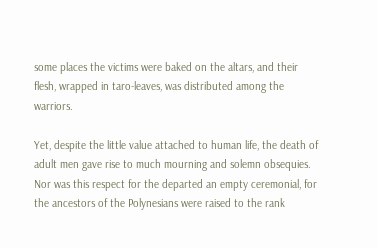some places the victims were baked on the altars, and their flesh, wrapped in taro-leaves, was distributed among the warriors.

Yet, despite the little value attached to human life, the death of adult men gave rise to much mourning and solemn obsequies. Nor was this respect for the departed an empty ceremonial, for the ancestors of the Polynesians were raised to the rank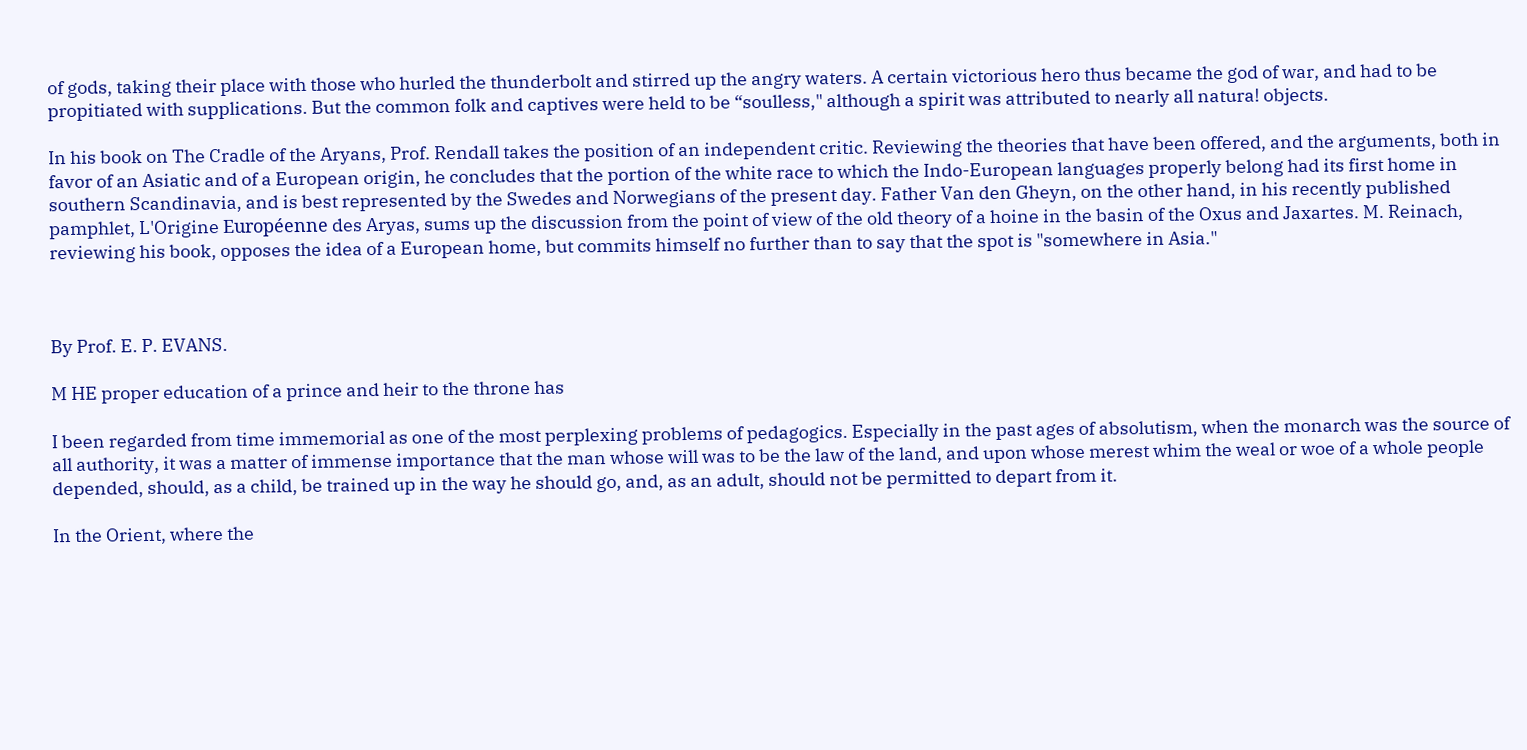of gods, taking their place with those who hurled the thunderbolt and stirred up the angry waters. A certain victorious hero thus became the god of war, and had to be propitiated with supplications. But the common folk and captives were held to be “soulless," although a spirit was attributed to nearly all natura! objects.

In his book on The Cradle of the Aryans, Prof. Rendall takes the position of an independent critic. Reviewing the theories that have been offered, and the arguments, both in favor of an Asiatic and of a European origin, he concludes that the portion of the white race to which the Indo-European languages properly belong had its first home in southern Scandinavia, and is best represented by the Swedes and Norwegians of the present day. Father Van den Gheyn, on the other hand, in his recently published pamphlet, L'Origine Européenne des Aryas, sums up the discussion from the point of view of the old theory of a hoine in the basin of the Oxus and Jaxartes. M. Reinach, reviewing his book, opposes the idea of a European home, but commits himself no further than to say that the spot is "somewhere in Asia."



By Prof. E. P. EVANS.

M HE proper education of a prince and heir to the throne has

I been regarded from time immemorial as one of the most perplexing problems of pedagogics. Especially in the past ages of absolutism, when the monarch was the source of all authority, it was a matter of immense importance that the man whose will was to be the law of the land, and upon whose merest whim the weal or woe of a whole people depended, should, as a child, be trained up in the way he should go, and, as an adult, should not be permitted to depart from it.

In the Orient, where the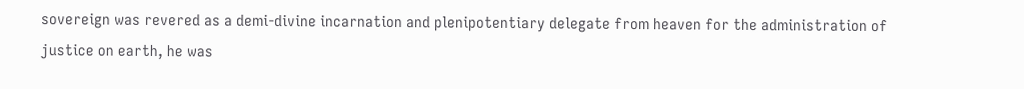sovereign was revered as a demi-divine incarnation and plenipotentiary delegate from heaven for the administration of justice on earth, he was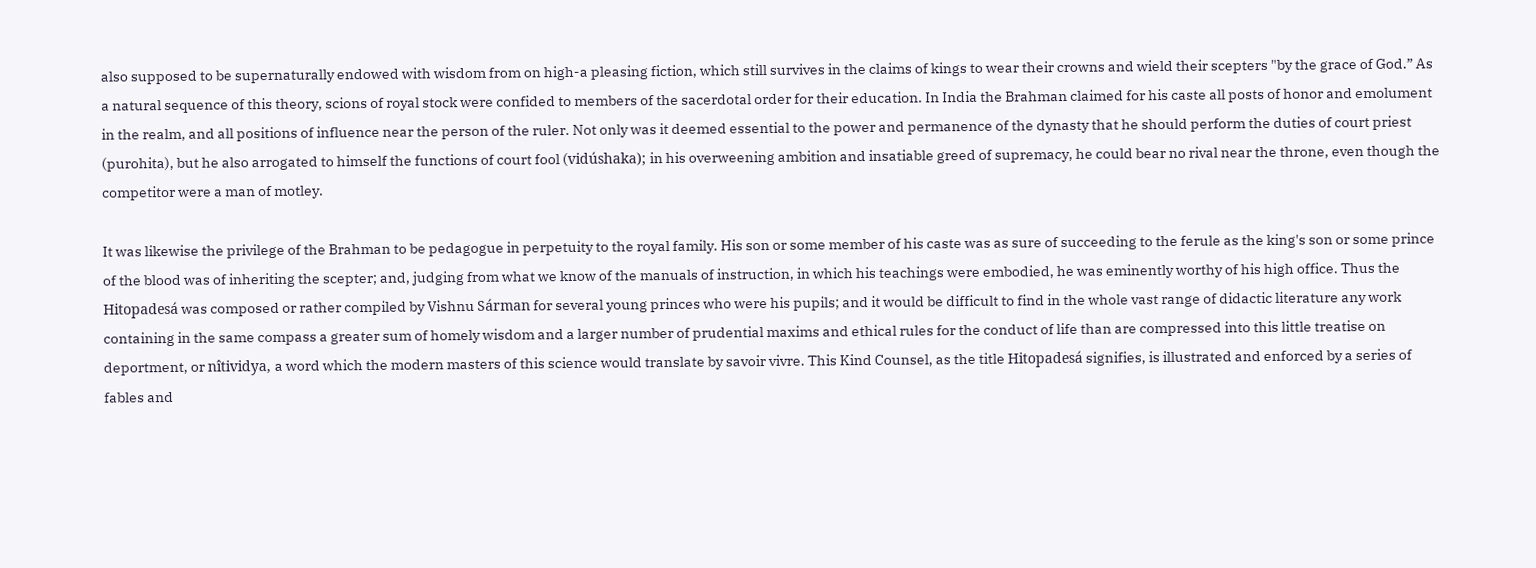also supposed to be supernaturally endowed with wisdom from on high-a pleasing fiction, which still survives in the claims of kings to wear their crowns and wield their scepters "by the grace of God.” As a natural sequence of this theory, scions of royal stock were confided to members of the sacerdotal order for their education. In India the Brahman claimed for his caste all posts of honor and emolument in the realm, and all positions of influence near the person of the ruler. Not only was it deemed essential to the power and permanence of the dynasty that he should perform the duties of court priest (purohita), but he also arrogated to himself the functions of court fool (vidúshaka); in his overweening ambition and insatiable greed of supremacy, he could bear no rival near the throne, even though the competitor were a man of motley.

It was likewise the privilege of the Brahman to be pedagogue in perpetuity to the royal family. His son or some member of his caste was as sure of succeeding to the ferule as the king's son or some prince of the blood was of inheriting the scepter; and, judging from what we know of the manuals of instruction, in which his teachings were embodied, he was eminently worthy of his high office. Thus the Hitopadesá was composed or rather compiled by Vishnu Sárman for several young princes who were his pupils; and it would be difficult to find in the whole vast range of didactic literature any work containing in the same compass a greater sum of homely wisdom and a larger number of prudential maxims and ethical rules for the conduct of life than are compressed into this little treatise on deportment, or nîtividya, a word which the modern masters of this science would translate by savoir vivre. This Kind Counsel, as the title Hitopadesá signifies, is illustrated and enforced by a series of fables and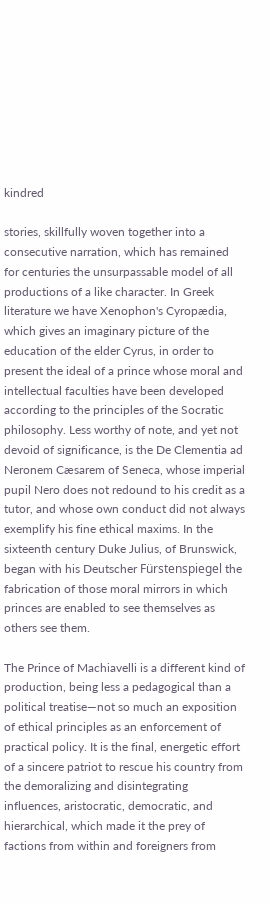kindred

stories, skillfully woven together into a consecutive narration, which has remained for centuries the unsurpassable model of all productions of a like character. In Greek literature we have Xenophon's Cyropædia, which gives an imaginary picture of the education of the elder Cyrus, in order to present the ideal of a prince whose moral and intellectual faculties have been developed according to the principles of the Socratic philosophy. Less worthy of note, and yet not devoid of significance, is the De Clementia ad Neronem Cæsarem of Seneca, whose imperial pupil Nero does not redound to his credit as a tutor, and whose own conduct did not always exemplify his fine ethical maxims. In the sixteenth century Duke Julius, of Brunswick, began with his Deutscher Fürstenspiegel the fabrication of those moral mirrors in which princes are enabled to see themselves as others see them.

The Prince of Machiavelli is a different kind of production, being less a pedagogical than a political treatise—not so much an exposition of ethical principles as an enforcement of practical policy. It is the final, energetic effort of a sincere patriot to rescue his country from the demoralizing and disintegrating influences, aristocratic, democratic, and hierarchical, which made it the prey of factions from within and foreigners from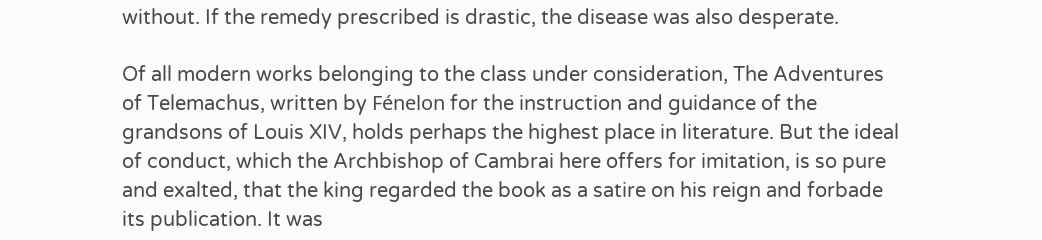without. If the remedy prescribed is drastic, the disease was also desperate.

Of all modern works belonging to the class under consideration, The Adventures of Telemachus, written by Fénelon for the instruction and guidance of the grandsons of Louis XIV, holds perhaps the highest place in literature. But the ideal of conduct, which the Archbishop of Cambrai here offers for imitation, is so pure and exalted, that the king regarded the book as a satire on his reign and forbade its publication. It was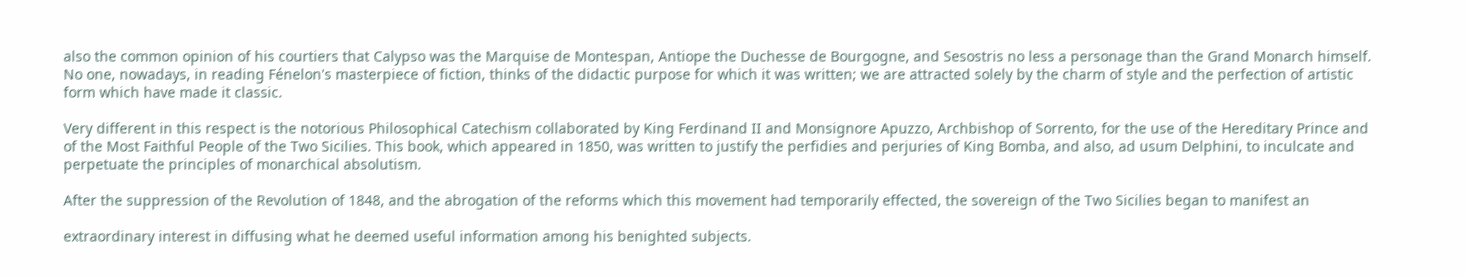also the common opinion of his courtiers that Calypso was the Marquise de Montespan, Antiope the Duchesse de Bourgogne, and Sesostris no less a personage than the Grand Monarch himself. No one, nowadays, in reading Fénelon's masterpiece of fiction, thinks of the didactic purpose for which it was written; we are attracted solely by the charm of style and the perfection of artistic form which have made it classic.

Very different in this respect is the notorious Philosophical Catechism collaborated by King Ferdinand II and Monsignore Apuzzo, Archbishop of Sorrento, for the use of the Hereditary Prince and of the Most Faithful People of the Two Sicilies. This book, which appeared in 1850, was written to justify the perfidies and perjuries of King Bomba, and also, ad usum Delphini, to inculcate and perpetuate the principles of monarchical absolutism.

After the suppression of the Revolution of 1848, and the abrogation of the reforms which this movement had temporarily effected, the sovereign of the Two Sicilies began to manifest an

extraordinary interest in diffusing what he deemed useful information among his benighted subjects.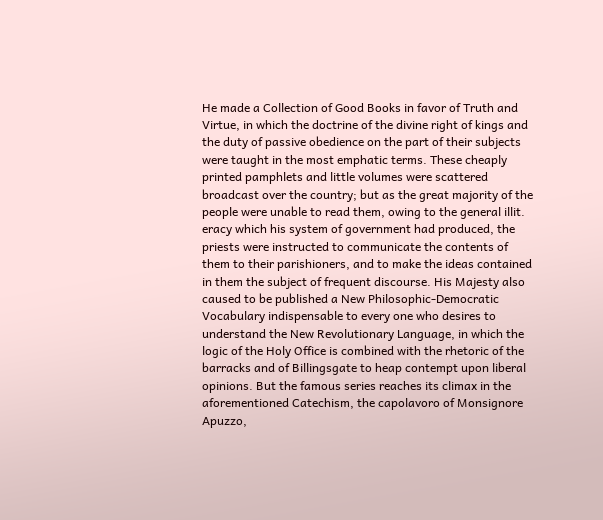He made a Collection of Good Books in favor of Truth and Virtue, in which the doctrine of the divine right of kings and the duty of passive obedience on the part of their subjects were taught in the most emphatic terms. These cheaply printed pamphlets and little volumes were scattered broadcast over the country; but as the great majority of the people were unable to read them, owing to the general illit. eracy which his system of government had produced, the priests were instructed to communicate the contents of them to their parishioners, and to make the ideas contained in them the subject of frequent discourse. His Majesty also caused to be published a New Philosophic-Democratic Vocabulary indispensable to every one who desires to understand the New Revolutionary Language, in which the logic of the Holy Office is combined with the rhetoric of the barracks and of Billingsgate to heap contempt upon liberal opinions. But the famous series reaches its climax in the aforementioned Catechism, the capolavoro of Monsignore Apuzzo,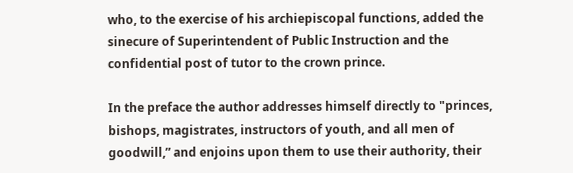who, to the exercise of his archiepiscopal functions, added the sinecure of Superintendent of Public Instruction and the confidential post of tutor to the crown prince.

In the preface the author addresses himself directly to "princes, bishops, magistrates, instructors of youth, and all men of goodwill,” and enjoins upon them to use their authority, their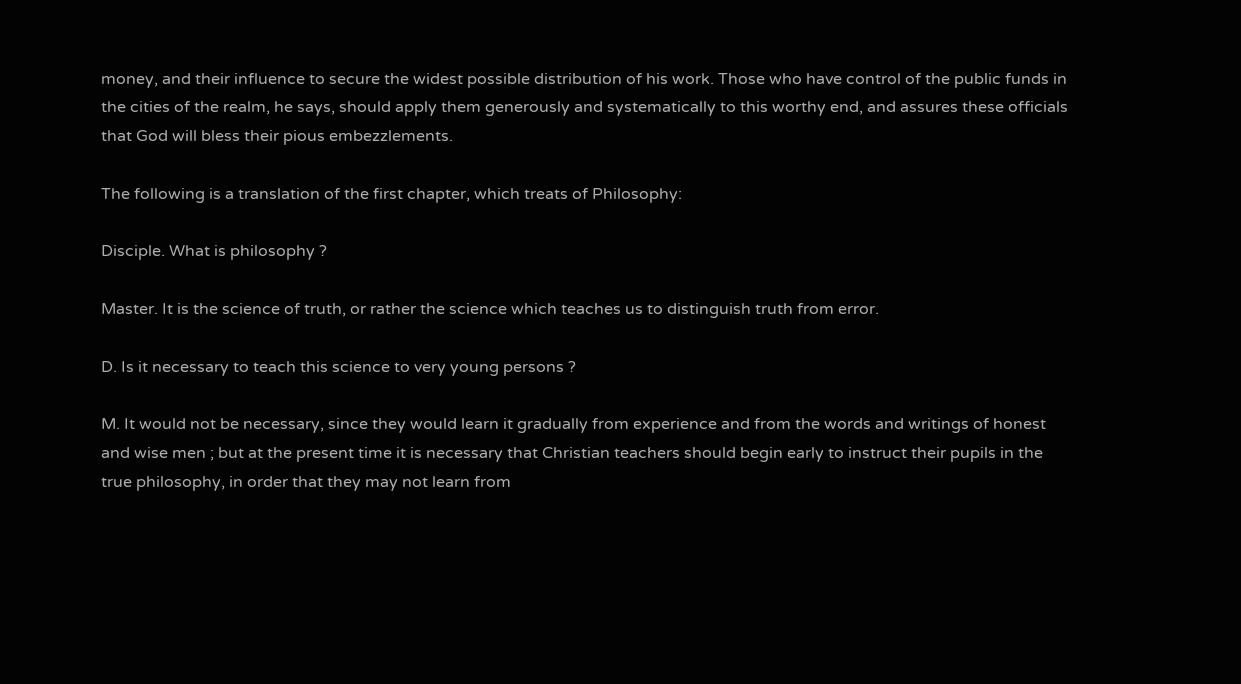money, and their influence to secure the widest possible distribution of his work. Those who have control of the public funds in the cities of the realm, he says, should apply them generously and systematically to this worthy end, and assures these officials that God will bless their pious embezzlements.

The following is a translation of the first chapter, which treats of Philosophy:

Disciple. What is philosophy ?

Master. It is the science of truth, or rather the science which teaches us to distinguish truth from error.

D. Is it necessary to teach this science to very young persons ?

M. It would not be necessary, since they would learn it gradually from experience and from the words and writings of honest and wise men ; but at the present time it is necessary that Christian teachers should begin early to instruct their pupils in the true philosophy, in order that they may not learn from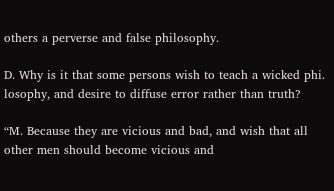others a perverse and false philosophy.

D. Why is it that some persons wish to teach a wicked phi. losophy, and desire to diffuse error rather than truth?

“M. Because they are vicious and bad, and wish that all other men should become vicious and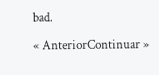bad.

« AnteriorContinuar »